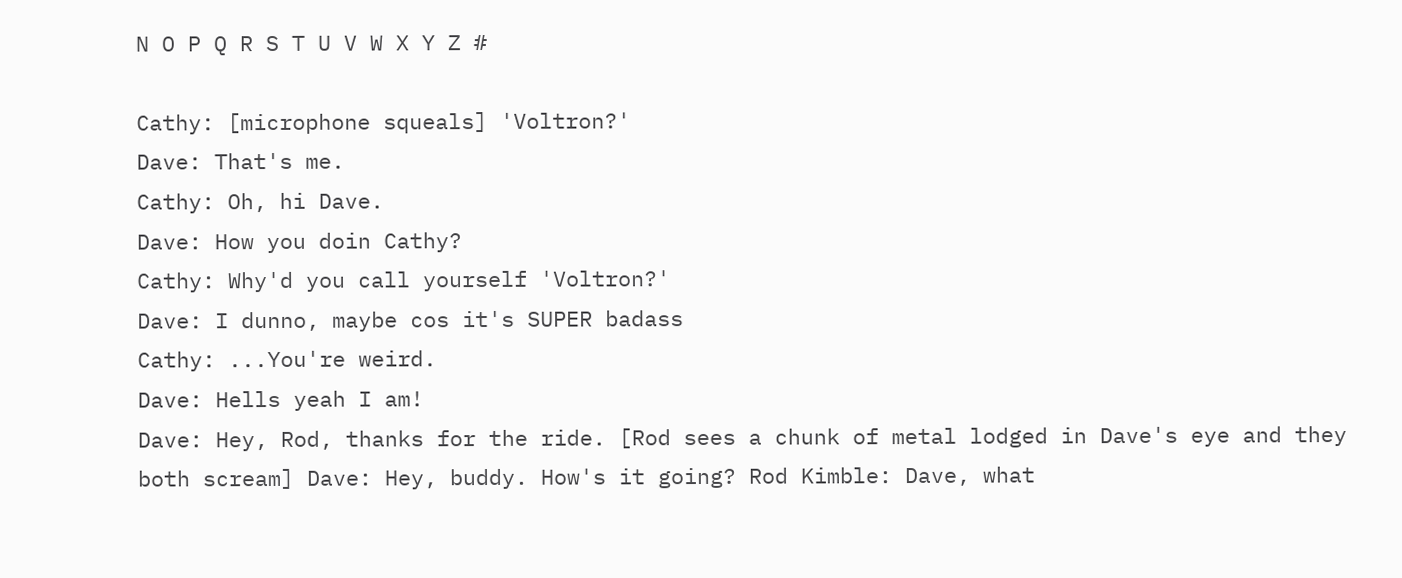N O P Q R S T U V W X Y Z #

Cathy: [microphone squeals] 'Voltron?'
Dave: That's me.
Cathy: Oh, hi Dave.
Dave: How you doin Cathy?
Cathy: Why'd you call yourself 'Voltron?'
Dave: I dunno, maybe cos it's SUPER badass
Cathy: ...You're weird.
Dave: Hells yeah I am!
Dave: Hey, Rod, thanks for the ride. [Rod sees a chunk of metal lodged in Dave's eye and they both scream] Dave: Hey, buddy. How's it going? Rod Kimble: Dave, what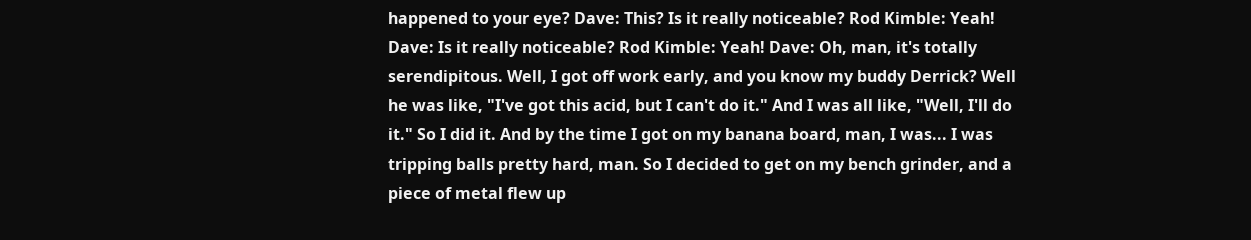happened to your eye? Dave: This? Is it really noticeable? Rod Kimble: Yeah! Dave: Is it really noticeable? Rod Kimble: Yeah! Dave: Oh, man, it's totally serendipitous. Well, I got off work early, and you know my buddy Derrick? Well he was like, "I've got this acid, but I can't do it." And I was all like, "Well, I'll do it." So I did it. And by the time I got on my banana board, man, I was... I was tripping balls pretty hard, man. So I decided to get on my bench grinder, and a piece of metal flew up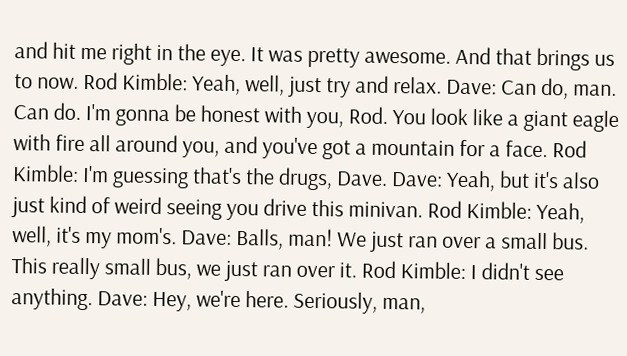and hit me right in the eye. It was pretty awesome. And that brings us to now. Rod Kimble: Yeah, well, just try and relax. Dave: Can do, man. Can do. I'm gonna be honest with you, Rod. You look like a giant eagle with fire all around you, and you've got a mountain for a face. Rod Kimble: I'm guessing that's the drugs, Dave. Dave: Yeah, but it's also just kind of weird seeing you drive this minivan. Rod Kimble: Yeah, well, it's my mom's. Dave: Balls, man! We just ran over a small bus. This really small bus, we just ran over it. Rod Kimble: I didn't see anything. Dave: Hey, we're here. Seriously, man,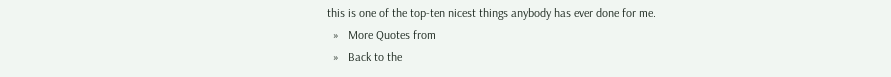this is one of the top-ten nicest things anybody has ever done for me.
  »   More Quotes from
  »   Back to the